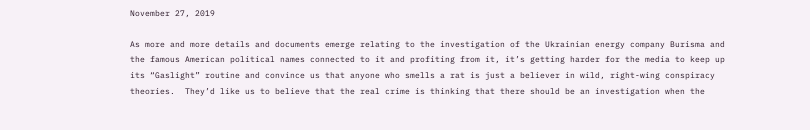November 27, 2019

As more and more details and documents emerge relating to the investigation of the Ukrainian energy company Burisma and the famous American political names connected to it and profiting from it, it’s getting harder for the media to keep up its “Gaslight” routine and convince us that anyone who smells a rat is just a believer in wild, right-wing conspiracy theories.  They’d like us to believe that the real crime is thinking that there should be an investigation when the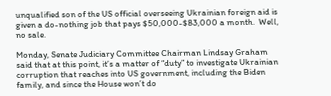unqualified son of the US official overseeing Ukrainian foreign aid is given a do-nothing job that pays $50,000-$83,000 a month.  Well, no sale.

Monday, Senate Judiciary Committee Chairman Lindsay Graham said that at this point, it’s a matter of “duty” to investigate Ukrainian corruption that reaches into US government, including the Biden family, and since the House won’t do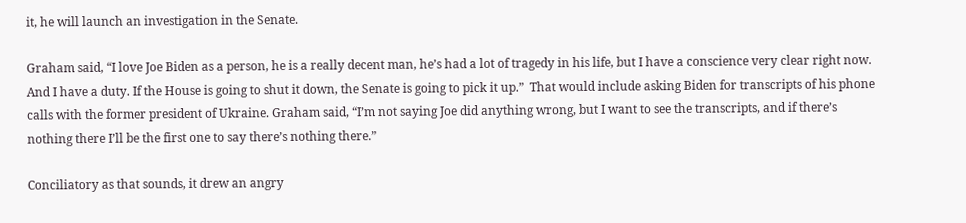it, he will launch an investigation in the Senate.

Graham said, “I love Joe Biden as a person, he is a really decent man, he’s had a lot of tragedy in his life, but I have a conscience very clear right now. And I have a duty. If the House is going to shut it down, the Senate is going to pick it up.”  That would include asking Biden for transcripts of his phone calls with the former president of Ukraine. Graham said, “I’m not saying Joe did anything wrong, but I want to see the transcripts, and if there’s nothing there I’ll be the first one to say there’s nothing there.”

Conciliatory as that sounds, it drew an angry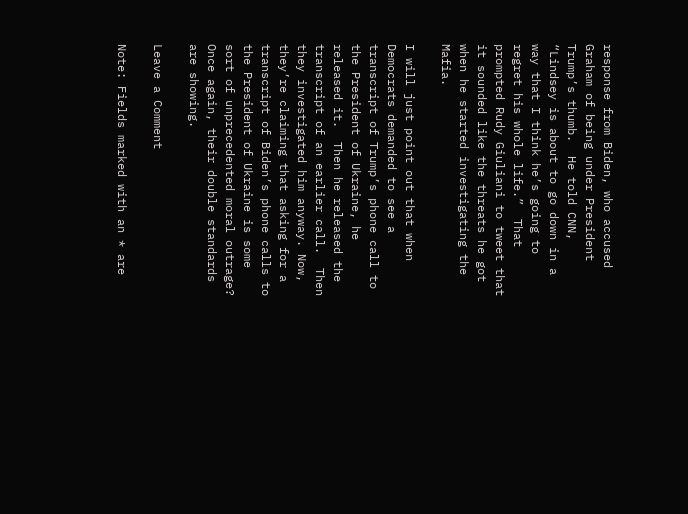response from Biden, who accused Graham of being under President Trump’s thumb.  He told CNN, “Lindsey is about to go down in a way that I think he’s going to regret his whole life.”  That prompted Rudy Giuliani to tweet that it sounded like the threats he got when he started investigating the Mafia.

I will just point out that when Democrats demanded to see a transcript of Trump’s phone call to the President of Ukraine, he released it.  Then he released the transcript of an earlier call.  Then they investigated him anyway. Now, they’re claiming that asking for a transcript of Biden’s phone calls to the President of Ukraine is some sort of unprecedented moral outrage?  Once again, their double standards are showing.

Leave a Comment

Note: Fields marked with an * are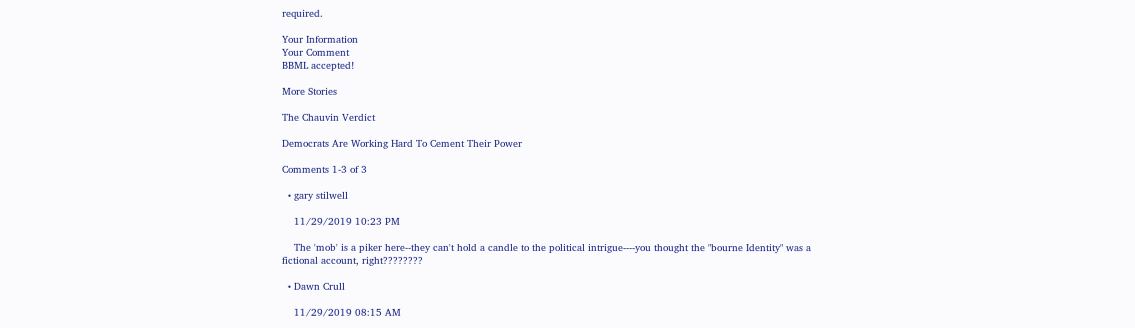required.

Your Information
Your Comment
BBML accepted!

More Stories

The Chauvin Verdict

Democrats Are Working Hard To Cement Their Power

Comments 1-3 of 3

  • gary stilwell

    11/29/2019 10:23 PM

    The 'mob' is a piker here--they can't hold a candle to the political intrigue----you thought the "bourne Identity" was a fictional account, right????????

  • Dawn Crull

    11/29/2019 08:15 AM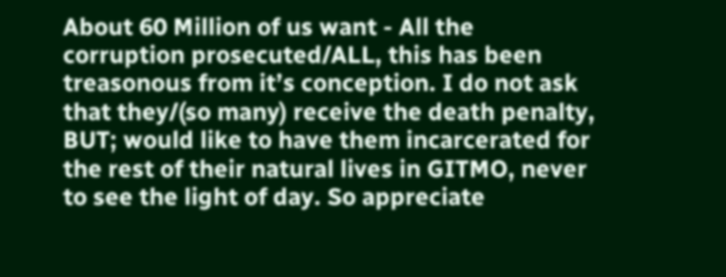About 60 Million of us want - All the corruption prosecuted/ALL, this has been treasonous from it’s conception. I do not ask that they/(so many) receive the death penalty, BUT; would like to have them incarcerated for the rest of their natural lives in GITMO, never to see the light of day. So appreciate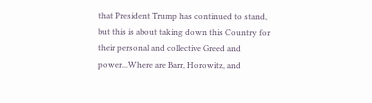that President Trump has continued to stand, but this is about taking down this Country for their personal and collective Greed and power...Where are Barr, Horowitz, and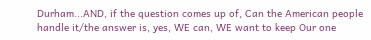Durham...AND, if the question comes up of, Can the American people handle it/the answer is, yes, WE can, WE want to keep Our one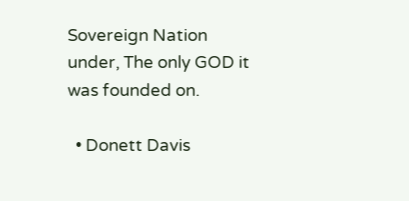Sovereign Nation under, The only GOD it was founded on.

  • Donett Davis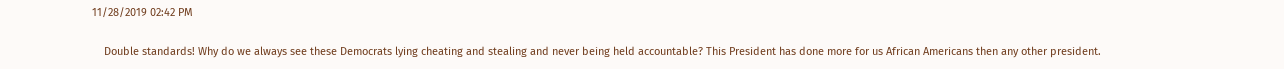11/28/2019 02:42 PM

    Double standards! Why do we always see these Democrats lying cheating and stealing and never being held accountable? This President has done more for us African Americans then any other president.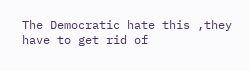The Democratic hate this ,they have to get rid of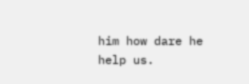him how dare he help us.